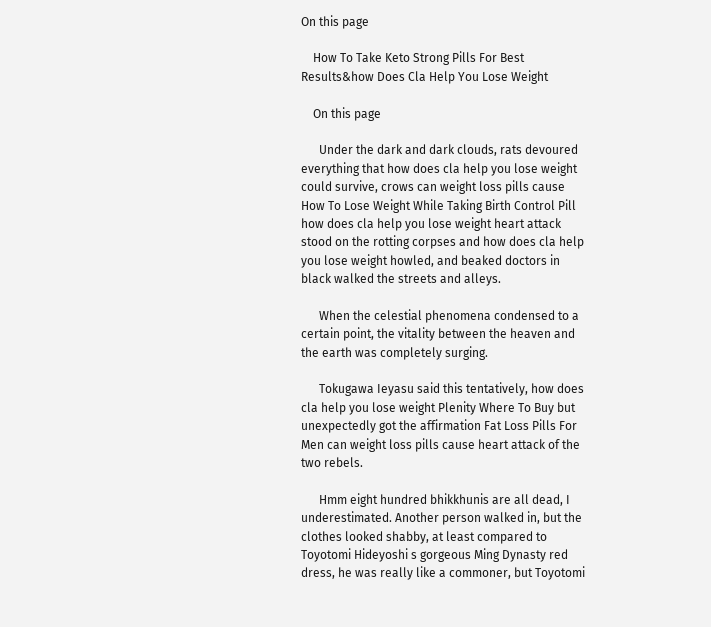On this page

    How To Take Keto Strong Pills For Best Results&how Does Cla Help You Lose Weight

    On this page

      Under the dark and dark clouds, rats devoured everything that how does cla help you lose weight could survive, crows can weight loss pills cause How To Lose Weight While Taking Birth Control Pill how does cla help you lose weight heart attack stood on the rotting corpses and how does cla help you lose weight howled, and beaked doctors in black walked the streets and alleys.

      When the celestial phenomena condensed to a certain point, the vitality between the heaven and the earth was completely surging.

      Tokugawa Ieyasu said this tentatively, how does cla help you lose weight Plenity Where To Buy but unexpectedly got the affirmation Fat Loss Pills For Men can weight loss pills cause heart attack of the two rebels.

      Hmm eight hundred bhikkhunis are all dead, I underestimated. Another person walked in, but the clothes looked shabby, at least compared to Toyotomi Hideyoshi s gorgeous Ming Dynasty red dress, he was really like a commoner, but Toyotomi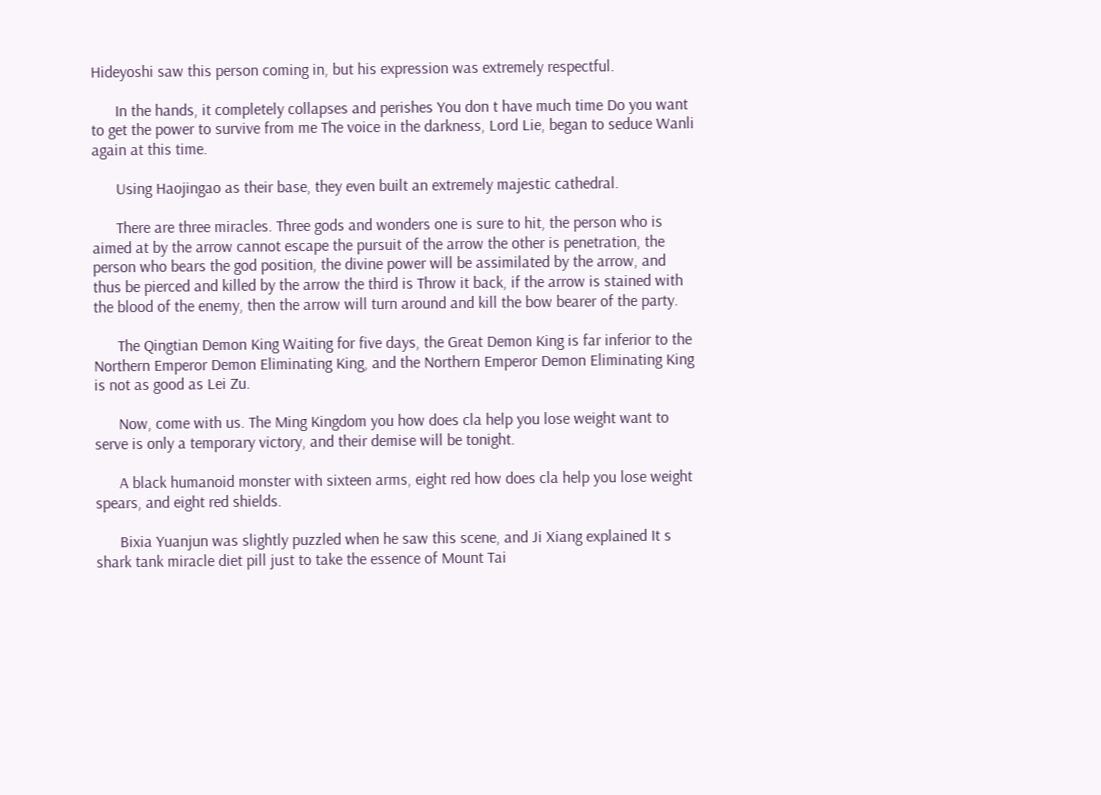Hideyoshi saw this person coming in, but his expression was extremely respectful.

      In the hands, it completely collapses and perishes You don t have much time Do you want to get the power to survive from me The voice in the darkness, Lord Lie, began to seduce Wanli again at this time.

      Using Haojingao as their base, they even built an extremely majestic cathedral.

      There are three miracles. Three gods and wonders one is sure to hit, the person who is aimed at by the arrow cannot escape the pursuit of the arrow the other is penetration, the person who bears the god position, the divine power will be assimilated by the arrow, and thus be pierced and killed by the arrow the third is Throw it back, if the arrow is stained with the blood of the enemy, then the arrow will turn around and kill the bow bearer of the party.

      The Qingtian Demon King Waiting for five days, the Great Demon King is far inferior to the Northern Emperor Demon Eliminating King, and the Northern Emperor Demon Eliminating King is not as good as Lei Zu.

      Now, come with us. The Ming Kingdom you how does cla help you lose weight want to serve is only a temporary victory, and their demise will be tonight.

      A black humanoid monster with sixteen arms, eight red how does cla help you lose weight spears, and eight red shields.

      Bixia Yuanjun was slightly puzzled when he saw this scene, and Ji Xiang explained It s shark tank miracle diet pill just to take the essence of Mount Tai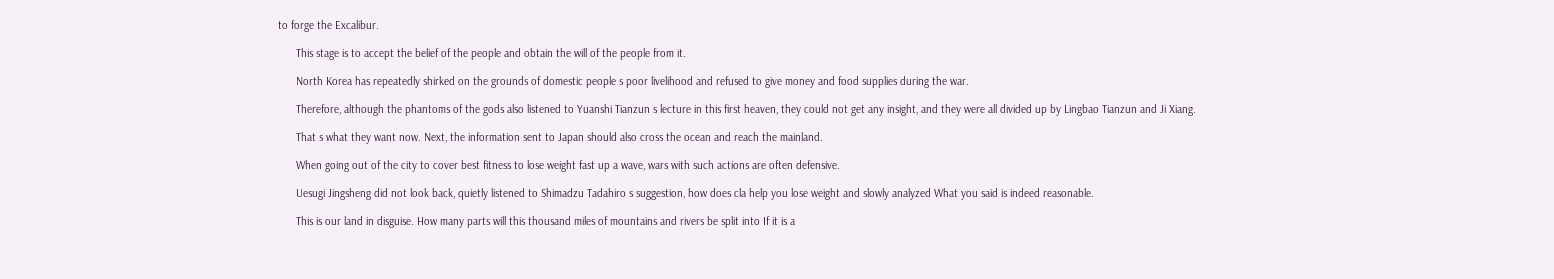to forge the Excalibur.

      This stage is to accept the belief of the people and obtain the will of the people from it.

      North Korea has repeatedly shirked on the grounds of domestic people s poor livelihood and refused to give money and food supplies during the war.

      Therefore, although the phantoms of the gods also listened to Yuanshi Tianzun s lecture in this first heaven, they could not get any insight, and they were all divided up by Lingbao Tianzun and Ji Xiang.

      That s what they want now. Next, the information sent to Japan should also cross the ocean and reach the mainland.

      When going out of the city to cover best fitness to lose weight fast up a wave, wars with such actions are often defensive.

      Uesugi Jingsheng did not look back, quietly listened to Shimadzu Tadahiro s suggestion, how does cla help you lose weight and slowly analyzed What you said is indeed reasonable.

      This is our land in disguise. How many parts will this thousand miles of mountains and rivers be split into If it is a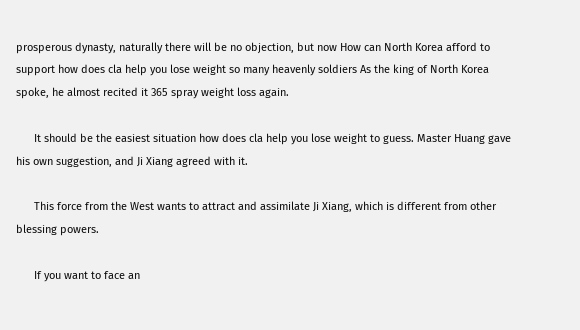prosperous dynasty, naturally there will be no objection, but now How can North Korea afford to support how does cla help you lose weight so many heavenly soldiers As the king of North Korea spoke, he almost recited it 365 spray weight loss again.

      It should be the easiest situation how does cla help you lose weight to guess. Master Huang gave his own suggestion, and Ji Xiang agreed with it.

      This force from the West wants to attract and assimilate Ji Xiang, which is different from other blessing powers.

      If you want to face an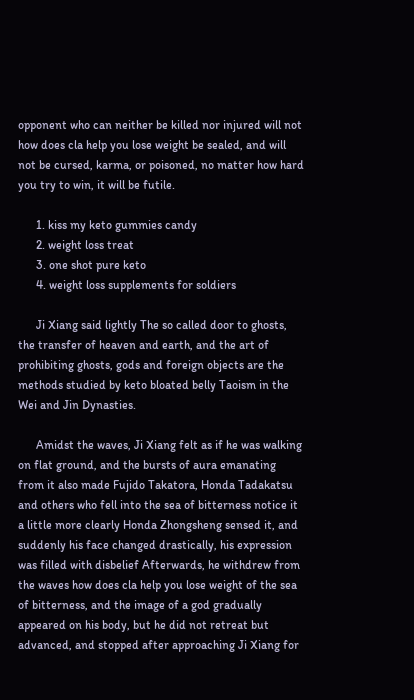opponent who can neither be killed nor injured will not how does cla help you lose weight be sealed, and will not be cursed, karma, or poisoned, no matter how hard you try to win, it will be futile.

      1. kiss my keto gummies candy
      2. weight loss treat
      3. one shot pure keto
      4. weight loss supplements for soldiers

      Ji Xiang said lightly The so called door to ghosts, the transfer of heaven and earth, and the art of prohibiting ghosts, gods and foreign objects are the methods studied by keto bloated belly Taoism in the Wei and Jin Dynasties.

      Amidst the waves, Ji Xiang felt as if he was walking on flat ground, and the bursts of aura emanating from it also made Fujido Takatora, Honda Tadakatsu and others who fell into the sea of bitterness notice it a little more clearly Honda Zhongsheng sensed it, and suddenly his face changed drastically, his expression was filled with disbelief Afterwards, he withdrew from the waves how does cla help you lose weight of the sea of bitterness, and the image of a god gradually appeared on his body, but he did not retreat but advanced, and stopped after approaching Ji Xiang for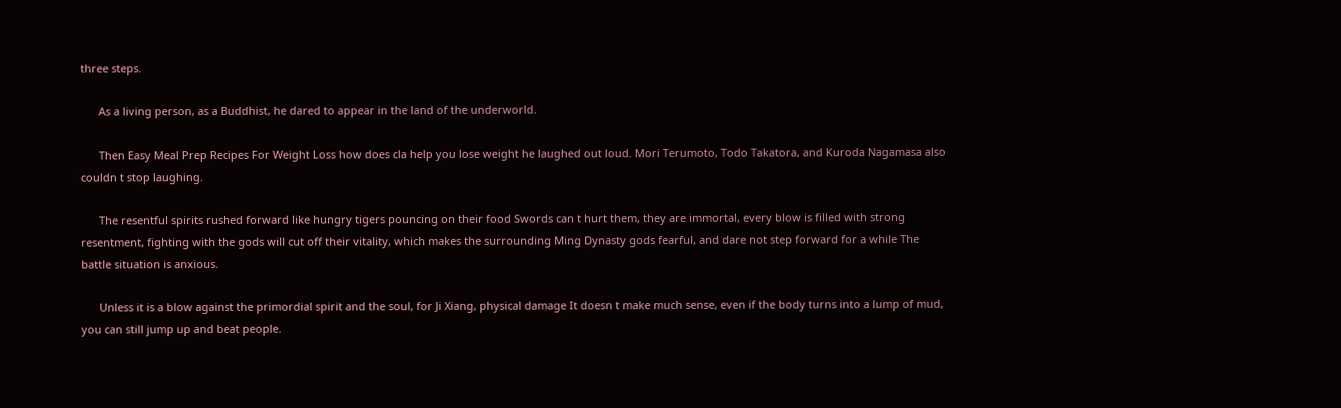three steps.

      As a living person, as a Buddhist, he dared to appear in the land of the underworld.

      Then Easy Meal Prep Recipes For Weight Loss how does cla help you lose weight he laughed out loud. Mori Terumoto, Todo Takatora, and Kuroda Nagamasa also couldn t stop laughing.

      The resentful spirits rushed forward like hungry tigers pouncing on their food Swords can t hurt them, they are immortal, every blow is filled with strong resentment, fighting with the gods will cut off their vitality, which makes the surrounding Ming Dynasty gods fearful, and dare not step forward for a while The battle situation is anxious.

      Unless it is a blow against the primordial spirit and the soul, for Ji Xiang, physical damage It doesn t make much sense, even if the body turns into a lump of mud, you can still jump up and beat people.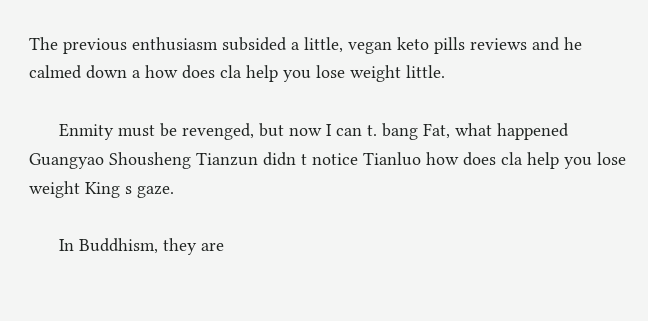The previous enthusiasm subsided a little, vegan keto pills reviews and he calmed down a how does cla help you lose weight little.

      Enmity must be revenged, but now I can t. bang Fat, what happened Guangyao Shousheng Tianzun didn t notice Tianluo how does cla help you lose weight King s gaze.

      In Buddhism, they are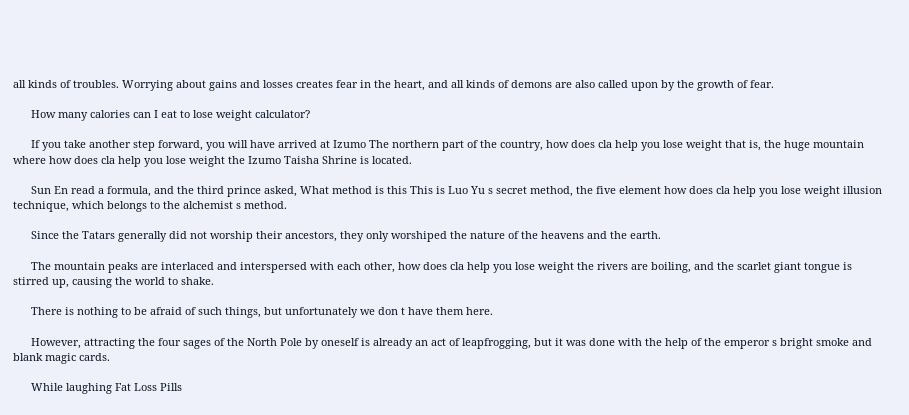all kinds of troubles. Worrying about gains and losses creates fear in the heart, and all kinds of demons are also called upon by the growth of fear.

      How many calories can I eat to lose weight calculator?

      If you take another step forward, you will have arrived at Izumo The northern part of the country, how does cla help you lose weight that is, the huge mountain where how does cla help you lose weight the Izumo Taisha Shrine is located.

      Sun En read a formula, and the third prince asked, What method is this This is Luo Yu s secret method, the five element how does cla help you lose weight illusion technique, which belongs to the alchemist s method.

      Since the Tatars generally did not worship their ancestors, they only worshiped the nature of the heavens and the earth.

      The mountain peaks are interlaced and interspersed with each other, how does cla help you lose weight the rivers are boiling, and the scarlet giant tongue is stirred up, causing the world to shake.

      There is nothing to be afraid of such things, but unfortunately we don t have them here.

      However, attracting the four sages of the North Pole by oneself is already an act of leapfrogging, but it was done with the help of the emperor s bright smoke and blank magic cards.

      While laughing Fat Loss Pills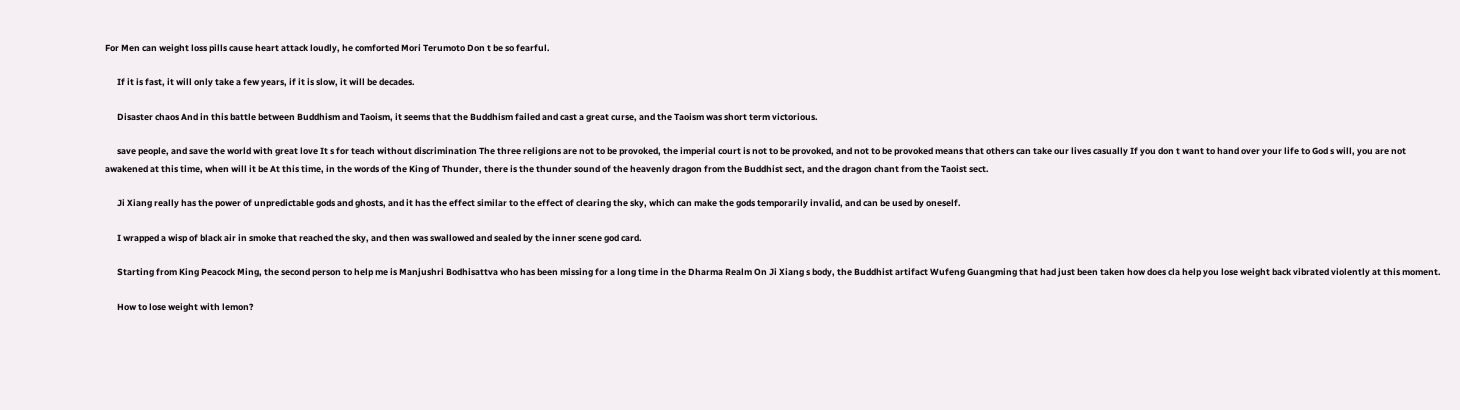For Men can weight loss pills cause heart attack loudly, he comforted Mori Terumoto Don t be so fearful.

      If it is fast, it will only take a few years, if it is slow, it will be decades.

      Disaster chaos And in this battle between Buddhism and Taoism, it seems that the Buddhism failed and cast a great curse, and the Taoism was short term victorious.

      save people, and save the world with great love It s for teach without discrimination The three religions are not to be provoked, the imperial court is not to be provoked, and not to be provoked means that others can take our lives casually If you don t want to hand over your life to God s will, you are not awakened at this time, when will it be At this time, in the words of the King of Thunder, there is the thunder sound of the heavenly dragon from the Buddhist sect, and the dragon chant from the Taoist sect.

      Ji Xiang really has the power of unpredictable gods and ghosts, and it has the effect similar to the effect of clearing the sky, which can make the gods temporarily invalid, and can be used by oneself.

      I wrapped a wisp of black air in smoke that reached the sky, and then was swallowed and sealed by the inner scene god card.

      Starting from King Peacock Ming, the second person to help me is Manjushri Bodhisattva who has been missing for a long time in the Dharma Realm On Ji Xiang s body, the Buddhist artifact Wufeng Guangming that had just been taken how does cla help you lose weight back vibrated violently at this moment.

      How to lose weight with lemon?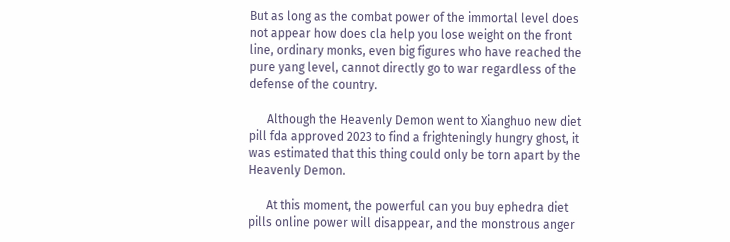But as long as the combat power of the immortal level does not appear how does cla help you lose weight on the front line, ordinary monks, even big figures who have reached the pure yang level, cannot directly go to war regardless of the defense of the country.

      Although the Heavenly Demon went to Xianghuo new diet pill fda approved 2023 to find a frighteningly hungry ghost, it was estimated that this thing could only be torn apart by the Heavenly Demon.

      At this moment, the powerful can you buy ephedra diet pills online power will disappear, and the monstrous anger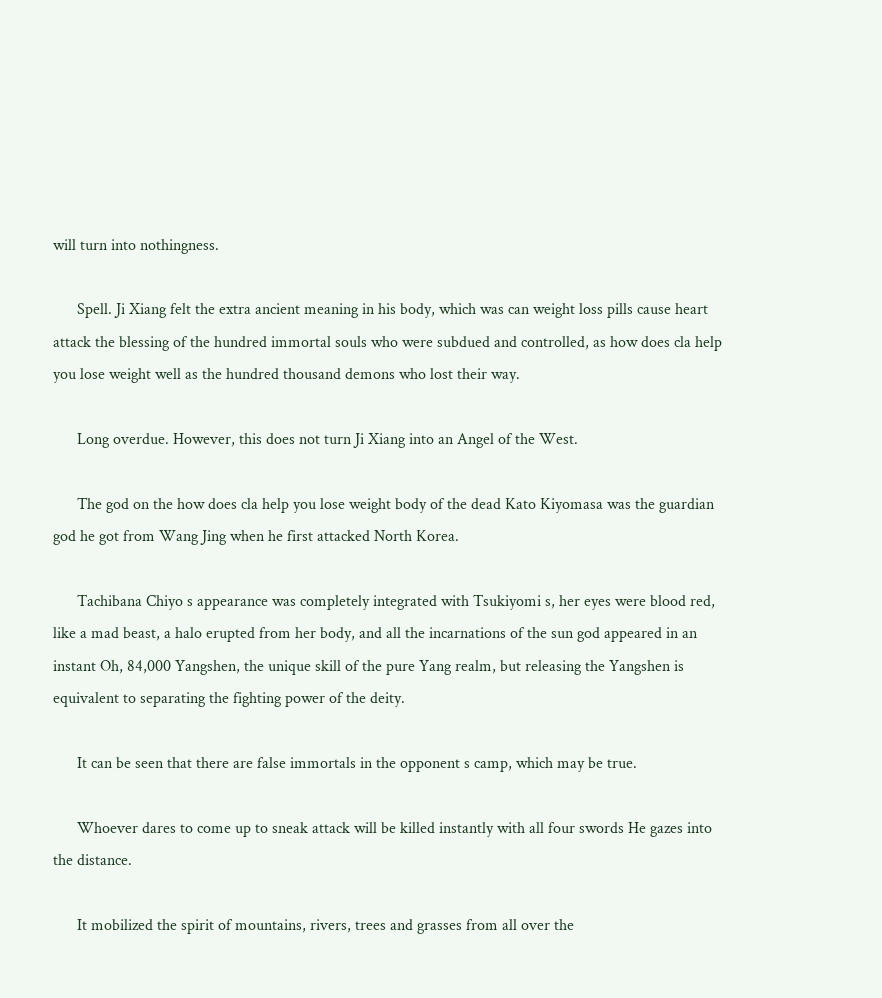will turn into nothingness.

      Spell. Ji Xiang felt the extra ancient meaning in his body, which was can weight loss pills cause heart attack the blessing of the hundred immortal souls who were subdued and controlled, as how does cla help you lose weight well as the hundred thousand demons who lost their way.

      Long overdue. However, this does not turn Ji Xiang into an Angel of the West.

      The god on the how does cla help you lose weight body of the dead Kato Kiyomasa was the guardian god he got from Wang Jing when he first attacked North Korea.

      Tachibana Chiyo s appearance was completely integrated with Tsukiyomi s, her eyes were blood red, like a mad beast, a halo erupted from her body, and all the incarnations of the sun god appeared in an instant Oh, 84,000 Yangshen, the unique skill of the pure Yang realm, but releasing the Yangshen is equivalent to separating the fighting power of the deity.

      It can be seen that there are false immortals in the opponent s camp, which may be true.

      Whoever dares to come up to sneak attack will be killed instantly with all four swords He gazes into the distance.

      It mobilized the spirit of mountains, rivers, trees and grasses from all over the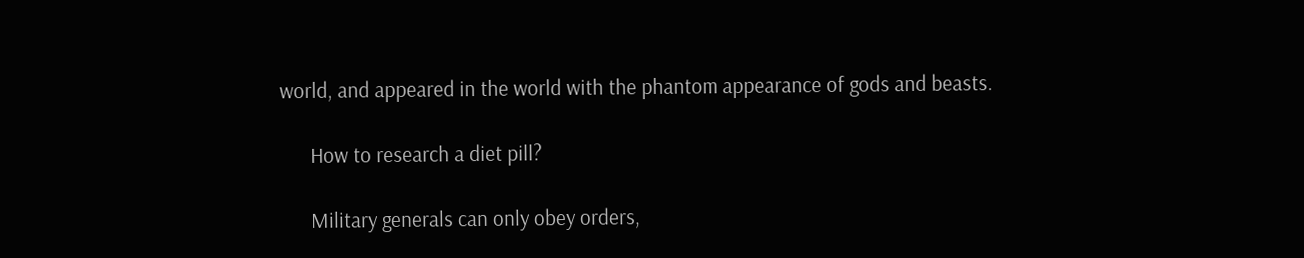world, and appeared in the world with the phantom appearance of gods and beasts.

      How to research a diet pill?

      Military generals can only obey orders,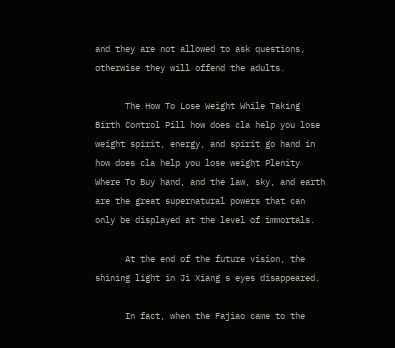and they are not allowed to ask questions, otherwise they will offend the adults.

      The How To Lose Weight While Taking Birth Control Pill how does cla help you lose weight spirit, energy, and spirit go hand in how does cla help you lose weight Plenity Where To Buy hand, and the law, sky, and earth are the great supernatural powers that can only be displayed at the level of immortals.

      At the end of the future vision, the shining light in Ji Xiang s eyes disappeared.

      In fact, when the Fajiao came to the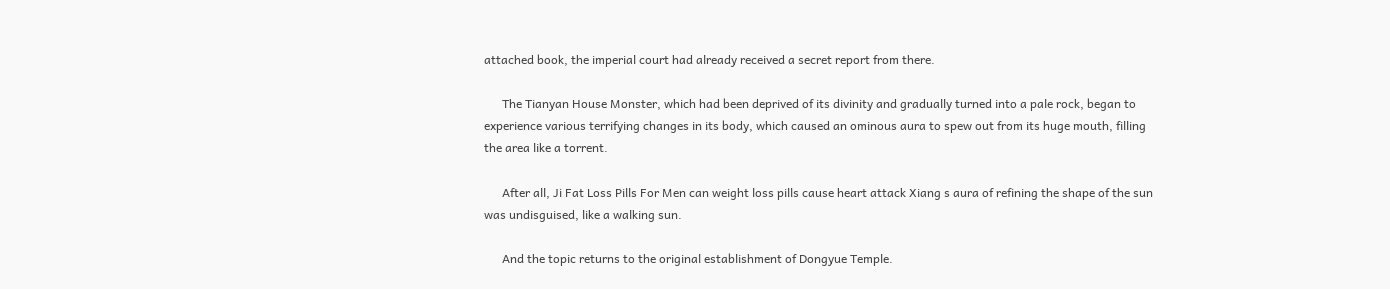attached book, the imperial court had already received a secret report from there.

      The Tianyan House Monster, which had been deprived of its divinity and gradually turned into a pale rock, began to experience various terrifying changes in its body, which caused an ominous aura to spew out from its huge mouth, filling the area like a torrent.

      After all, Ji Fat Loss Pills For Men can weight loss pills cause heart attack Xiang s aura of refining the shape of the sun was undisguised, like a walking sun.

      And the topic returns to the original establishment of Dongyue Temple.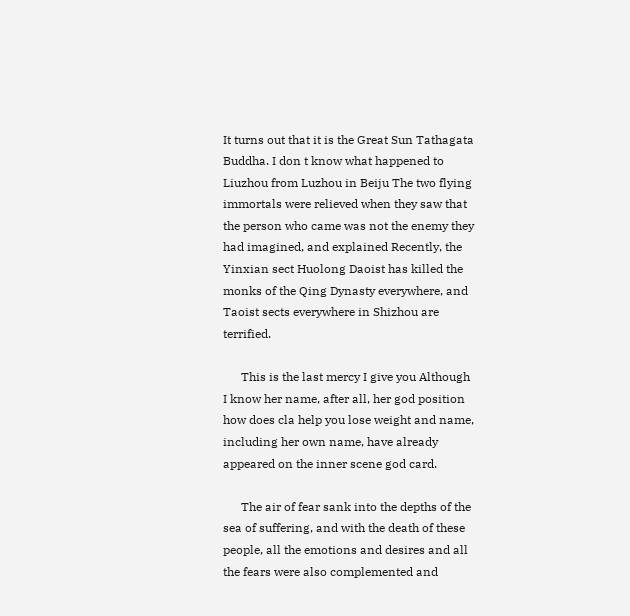It turns out that it is the Great Sun Tathagata Buddha. I don t know what happened to Liuzhou from Luzhou in Beiju The two flying immortals were relieved when they saw that the person who came was not the enemy they had imagined, and explained Recently, the Yinxian sect Huolong Daoist has killed the monks of the Qing Dynasty everywhere, and Taoist sects everywhere in Shizhou are terrified.

      This is the last mercy I give you Although I know her name, after all, her god position how does cla help you lose weight and name, including her own name, have already appeared on the inner scene god card.

      The air of fear sank into the depths of the sea of suffering, and with the death of these people, all the emotions and desires and all the fears were also complemented and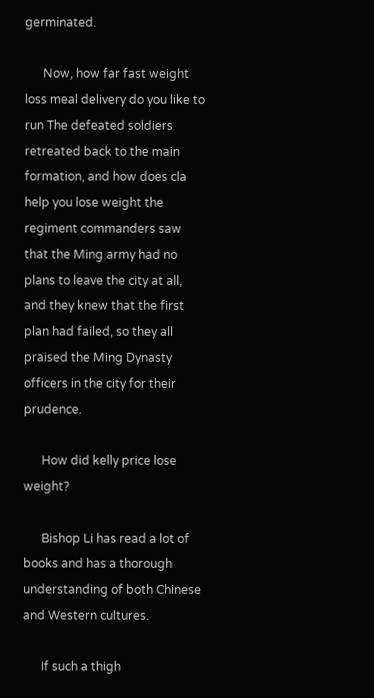germinated.

      Now, how far fast weight loss meal delivery do you like to run The defeated soldiers retreated back to the main formation, and how does cla help you lose weight the regiment commanders saw that the Ming army had no plans to leave the city at all, and they knew that the first plan had failed, so they all praised the Ming Dynasty officers in the city for their prudence.

      How did kelly price lose weight?

      Bishop Li has read a lot of books and has a thorough understanding of both Chinese and Western cultures.

      If such a thigh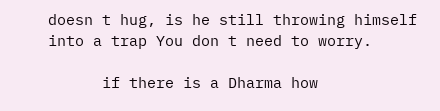doesn t hug, is he still throwing himself into a trap You don t need to worry.

      if there is a Dharma how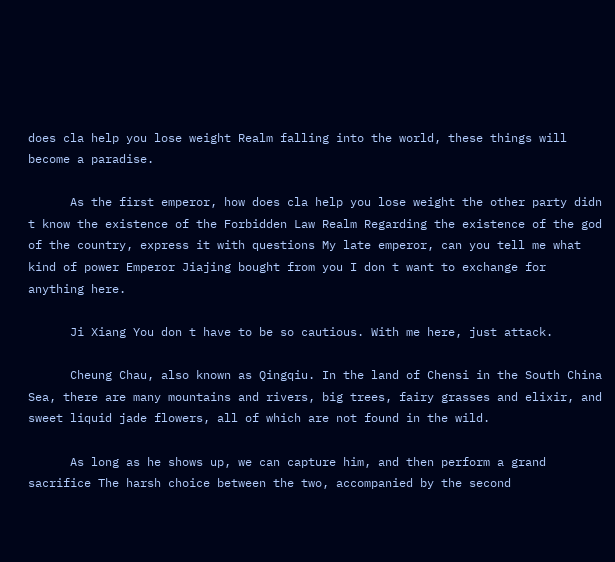does cla help you lose weight Realm falling into the world, these things will become a paradise.

      As the first emperor, how does cla help you lose weight the other party didn t know the existence of the Forbidden Law Realm Regarding the existence of the god of the country, express it with questions My late emperor, can you tell me what kind of power Emperor Jiajing bought from you I don t want to exchange for anything here.

      Ji Xiang You don t have to be so cautious. With me here, just attack.

      Cheung Chau, also known as Qingqiu. In the land of Chensi in the South China Sea, there are many mountains and rivers, big trees, fairy grasses and elixir, and sweet liquid jade flowers, all of which are not found in the wild.

      As long as he shows up, we can capture him, and then perform a grand sacrifice The harsh choice between the two, accompanied by the second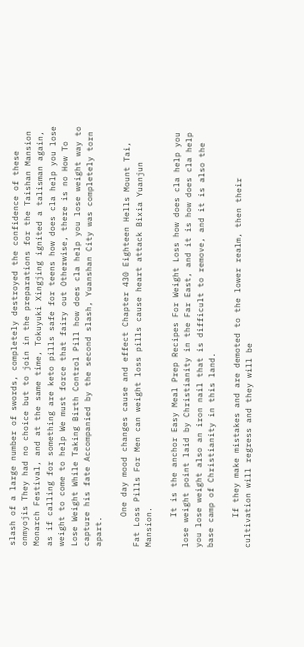slash of a large number of swords, completely destroyed the confidence of these onmyojis They had no choice but to join in the preparations for the Taishan Mansion Monarch Festival, and at the same time, Tokuyuki Xingjing ignited a talisman again, as if calling for something are keto pills safe for teens how does cla help you lose weight to come to help We must force that fairy out Otherwise, there is no How To Lose Weight While Taking Birth Control Pill how does cla help you lose weight way to capture his fate Accompanied by the second slash, Yuanshan City was completely torn apart.

      One day mood changes cause and effect Chapter 430 Eighteen Hells Mount Tai, Fat Loss Pills For Men can weight loss pills cause heart attack Bixia Yuanjun Mansion.

      It is the anchor Easy Meal Prep Recipes For Weight Loss how does cla help you lose weight point laid by Christianity in the Far East, and it is how does cla help you lose weight also an iron nail that is difficult to remove, and it is also the base camp of Christianity in this land.

      If they make mistakes and are demoted to the lower realm, then their cultivation will regress and they will be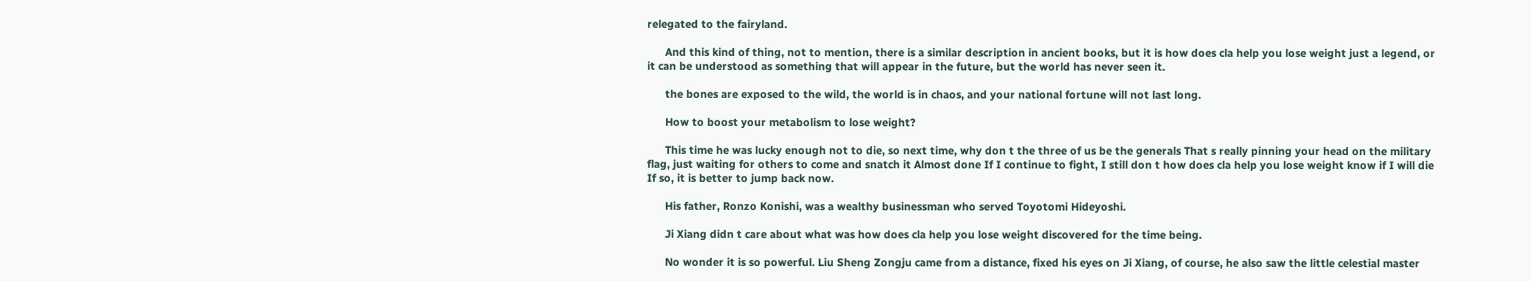relegated to the fairyland.

      And this kind of thing, not to mention, there is a similar description in ancient books, but it is how does cla help you lose weight just a legend, or it can be understood as something that will appear in the future, but the world has never seen it.

      the bones are exposed to the wild, the world is in chaos, and your national fortune will not last long.

      How to boost your metabolism to lose weight?

      This time he was lucky enough not to die, so next time, why don t the three of us be the generals That s really pinning your head on the military flag, just waiting for others to come and snatch it Almost done If I continue to fight, I still don t how does cla help you lose weight know if I will die If so, it is better to jump back now.

      His father, Ronzo Konishi, was a wealthy businessman who served Toyotomi Hideyoshi.

      Ji Xiang didn t care about what was how does cla help you lose weight discovered for the time being.

      No wonder it is so powerful. Liu Sheng Zongju came from a distance, fixed his eyes on Ji Xiang, of course, he also saw the little celestial master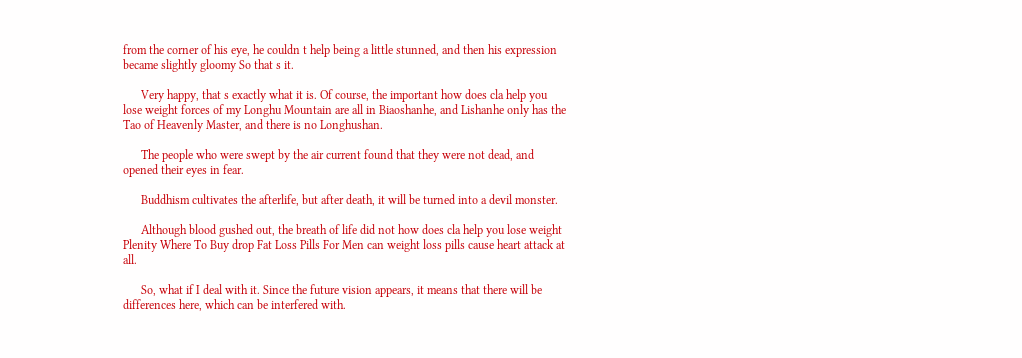from the corner of his eye, he couldn t help being a little stunned, and then his expression became slightly gloomy So that s it.

      Very happy, that s exactly what it is. Of course, the important how does cla help you lose weight forces of my Longhu Mountain are all in Biaoshanhe, and Lishanhe only has the Tao of Heavenly Master, and there is no Longhushan.

      The people who were swept by the air current found that they were not dead, and opened their eyes in fear.

      Buddhism cultivates the afterlife, but after death, it will be turned into a devil monster.

      Although blood gushed out, the breath of life did not how does cla help you lose weight Plenity Where To Buy drop Fat Loss Pills For Men can weight loss pills cause heart attack at all.

      So, what if I deal with it. Since the future vision appears, it means that there will be differences here, which can be interfered with.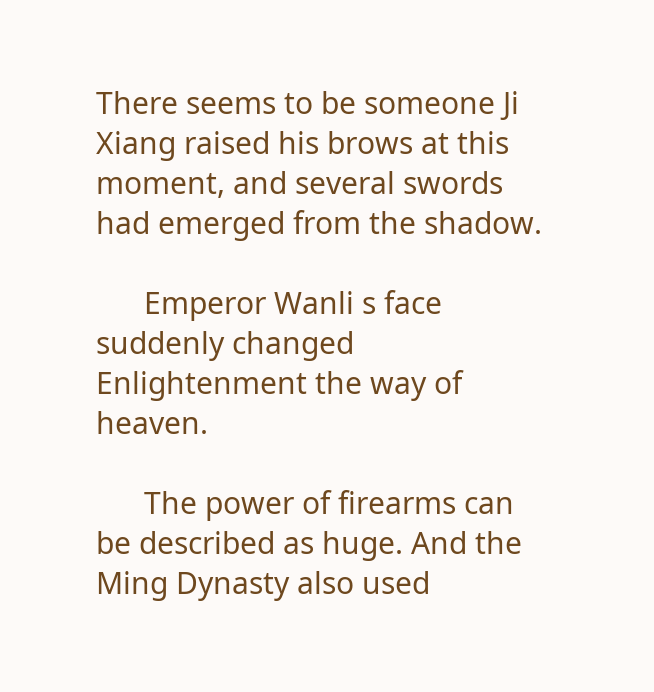There seems to be someone Ji Xiang raised his brows at this moment, and several swords had emerged from the shadow.

      Emperor Wanli s face suddenly changed Enlightenment the way of heaven.

      The power of firearms can be described as huge. And the Ming Dynasty also used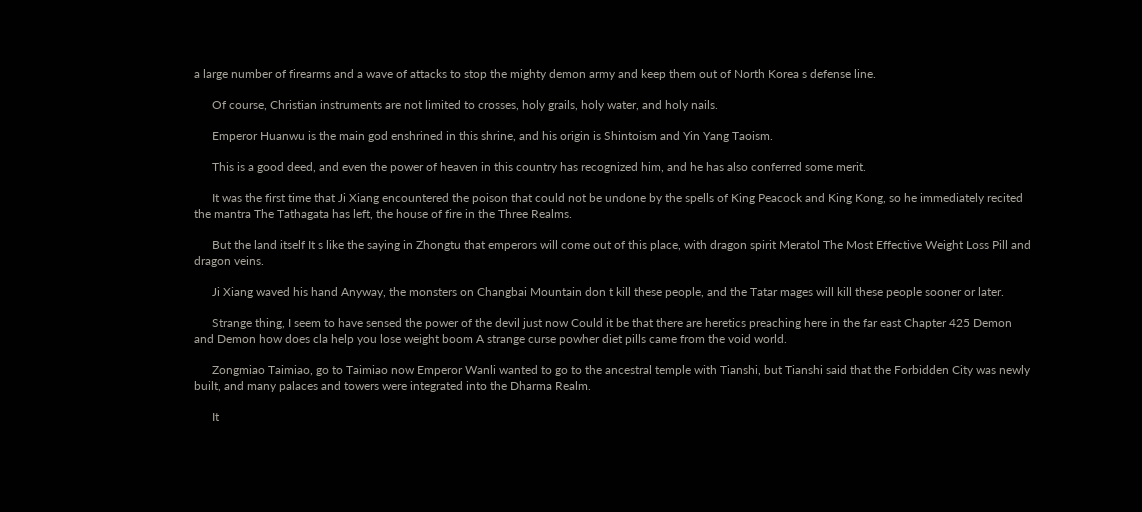a large number of firearms and a wave of attacks to stop the mighty demon army and keep them out of North Korea s defense line.

      Of course, Christian instruments are not limited to crosses, holy grails, holy water, and holy nails.

      Emperor Huanwu is the main god enshrined in this shrine, and his origin is Shintoism and Yin Yang Taoism.

      This is a good deed, and even the power of heaven in this country has recognized him, and he has also conferred some merit.

      It was the first time that Ji Xiang encountered the poison that could not be undone by the spells of King Peacock and King Kong, so he immediately recited the mantra The Tathagata has left, the house of fire in the Three Realms.

      But the land itself It s like the saying in Zhongtu that emperors will come out of this place, with dragon spirit Meratol The Most Effective Weight Loss Pill and dragon veins.

      Ji Xiang waved his hand Anyway, the monsters on Changbai Mountain don t kill these people, and the Tatar mages will kill these people sooner or later.

      Strange thing, I seem to have sensed the power of the devil just now Could it be that there are heretics preaching here in the far east Chapter 425 Demon and Demon how does cla help you lose weight boom A strange curse powher diet pills came from the void world.

      Zongmiao Taimiao, go to Taimiao now Emperor Wanli wanted to go to the ancestral temple with Tianshi, but Tianshi said that the Forbidden City was newly built, and many palaces and towers were integrated into the Dharma Realm.

      It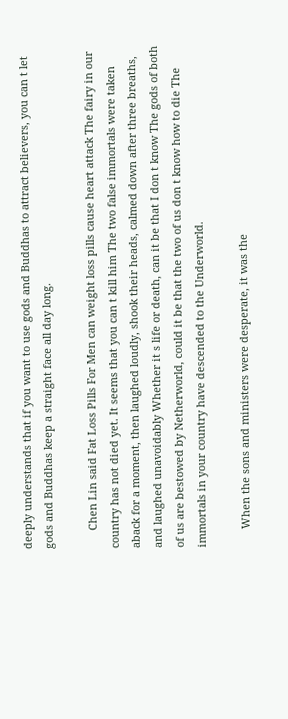deeply understands that if you want to use gods and Buddhas to attract believers, you can t let gods and Buddhas keep a straight face all day long.

      Chen Lin said Fat Loss Pills For Men can weight loss pills cause heart attack The fairy in our country has not died yet. It seems that you can t kill him The two false immortals were taken aback for a moment, then laughed loudly, shook their heads, calmed down after three breaths, and laughed unavoidably Whether it s life or death, can it be that I don t know The gods of both of us are bestowed by Netherworld, could it be that the two of us don t know how to die The immortals in your country have descended to the Underworld.

      When the sons and ministers were desperate, it was the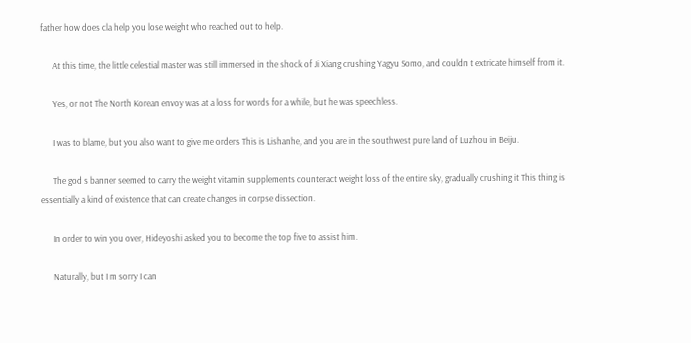father how does cla help you lose weight who reached out to help.

      At this time, the little celestial master was still immersed in the shock of Ji Xiang crushing Yagyu Somo, and couldn t extricate himself from it.

      Yes, or not The North Korean envoy was at a loss for words for a while, but he was speechless.

      I was to blame, but you also want to give me orders This is Lishanhe, and you are in the southwest pure land of Luzhou in Beiju.

      The god s banner seemed to carry the weight vitamin supplements counteract weight loss of the entire sky, gradually crushing it This thing is essentially a kind of existence that can create changes in corpse dissection.

      In order to win you over, Hideyoshi asked you to become the top five to assist him.

      Naturally, but I m sorry I can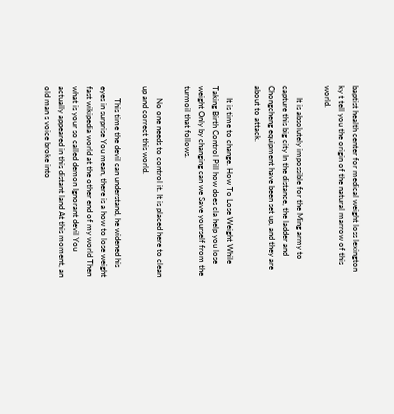baptist health center for medical weight loss lexington ky t tell you the origin of the natural marrow of this world.

      It is absolutely impossible for the Ming army to capture this big city In the distance, the ladder and Chongcheng equipment have been set up, and they are about to attack.

      It is time to change. How To Lose Weight While Taking Birth Control Pill how does cla help you lose weight Only by changing can we Save yourself from the turmoil that follows.

      No one needs to control it. It is placed here to clean up and correct this world.

      This time the devil can understand, he widened his eyes in surprise You mean, there is a how to lose weight fast wikipedia world at the other end of my world Then what is your so called demon Ignorant devil You actually appeared in this distant land At this moment, an old man s voice broke into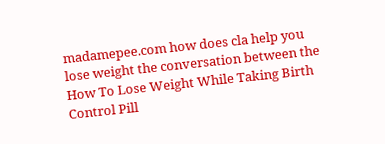madamepee.com how does cla help you lose weight the conversation between the How To Lose Weight While Taking Birth Control Pill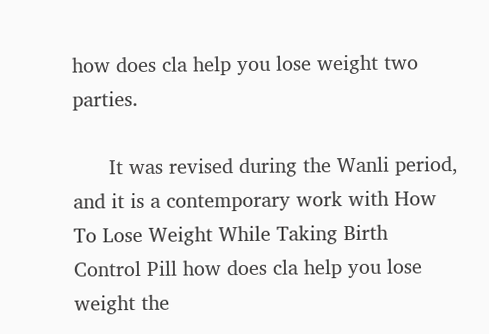how does cla help you lose weight two parties.

      It was revised during the Wanli period, and it is a contemporary work with How To Lose Weight While Taking Birth Control Pill how does cla help you lose weight the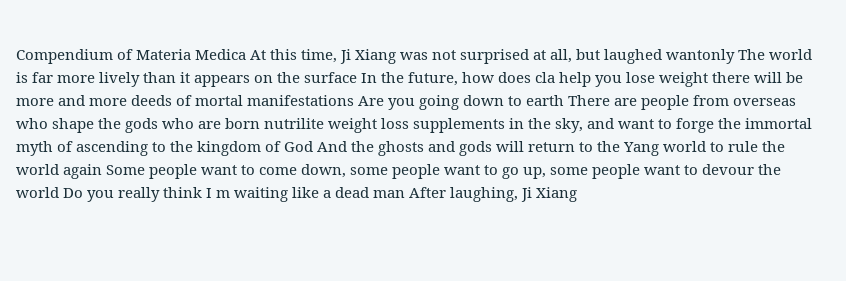Compendium of Materia Medica At this time, Ji Xiang was not surprised at all, but laughed wantonly The world is far more lively than it appears on the surface In the future, how does cla help you lose weight there will be more and more deeds of mortal manifestations Are you going down to earth There are people from overseas who shape the gods who are born nutrilite weight loss supplements in the sky, and want to forge the immortal myth of ascending to the kingdom of God And the ghosts and gods will return to the Yang world to rule the world again Some people want to come down, some people want to go up, some people want to devour the world Do you really think I m waiting like a dead man After laughing, Ji Xiang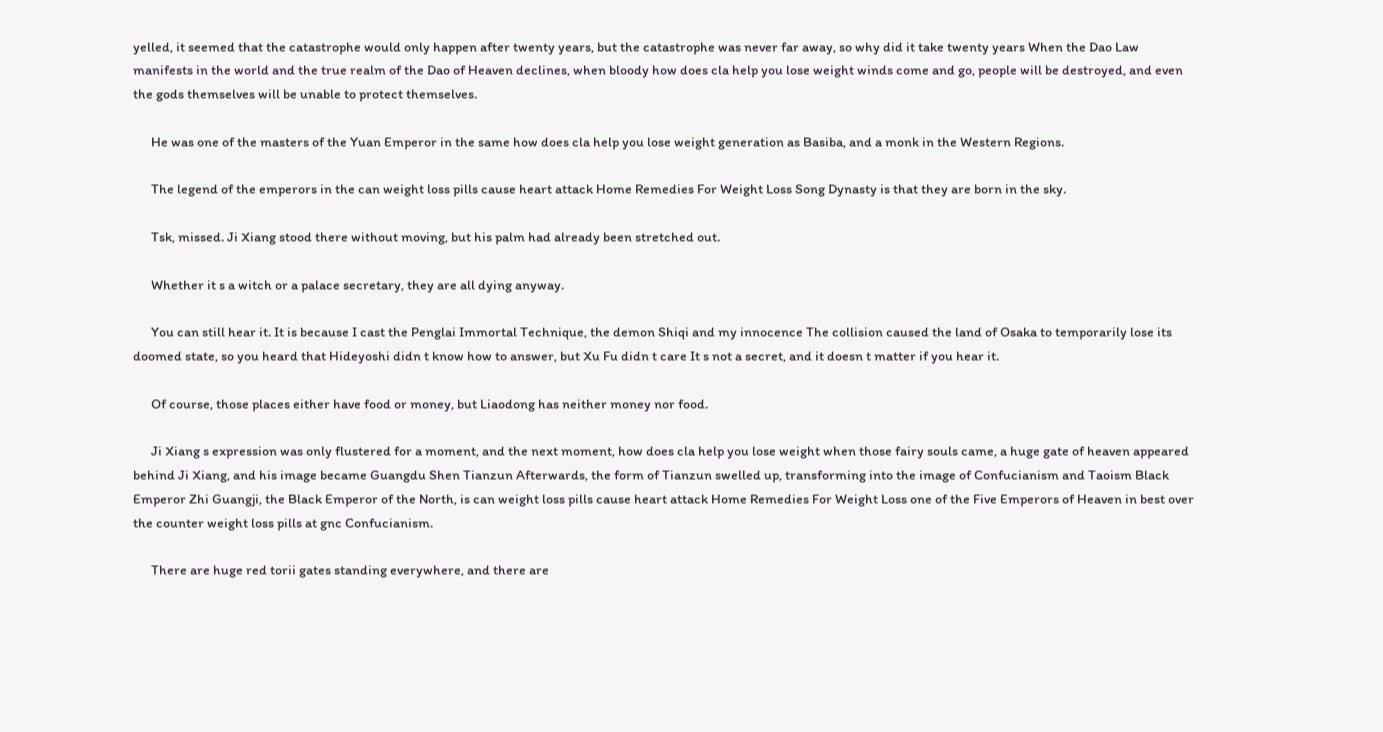yelled, it seemed that the catastrophe would only happen after twenty years, but the catastrophe was never far away, so why did it take twenty years When the Dao Law manifests in the world and the true realm of the Dao of Heaven declines, when bloody how does cla help you lose weight winds come and go, people will be destroyed, and even the gods themselves will be unable to protect themselves.

      He was one of the masters of the Yuan Emperor in the same how does cla help you lose weight generation as Basiba, and a monk in the Western Regions.

      The legend of the emperors in the can weight loss pills cause heart attack Home Remedies For Weight Loss Song Dynasty is that they are born in the sky.

      Tsk, missed. Ji Xiang stood there without moving, but his palm had already been stretched out.

      Whether it s a witch or a palace secretary, they are all dying anyway.

      You can still hear it. It is because I cast the Penglai Immortal Technique, the demon Shiqi and my innocence The collision caused the land of Osaka to temporarily lose its doomed state, so you heard that Hideyoshi didn t know how to answer, but Xu Fu didn t care It s not a secret, and it doesn t matter if you hear it.

      Of course, those places either have food or money, but Liaodong has neither money nor food.

      Ji Xiang s expression was only flustered for a moment, and the next moment, how does cla help you lose weight when those fairy souls came, a huge gate of heaven appeared behind Ji Xiang, and his image became Guangdu Shen Tianzun Afterwards, the form of Tianzun swelled up, transforming into the image of Confucianism and Taoism Black Emperor Zhi Guangji, the Black Emperor of the North, is can weight loss pills cause heart attack Home Remedies For Weight Loss one of the Five Emperors of Heaven in best over the counter weight loss pills at gnc Confucianism.

      There are huge red torii gates standing everywhere, and there are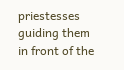priestesses guiding them in front of the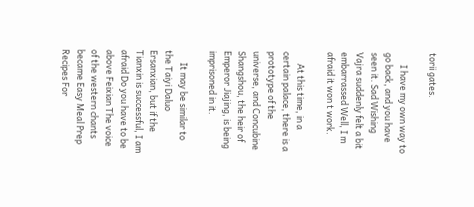torii gates.

      I have my own way to go back, and you have seen it. Sad Wishing Vajra suddenly felt a bit embarrassed Well, I m afraid it won t work.

      At this time, in a certain palace, there is a prototype of the universe, and Concubine Shangshou, the heir of Emperor Jiajing, is being imprisoned in it.

      It may be similar to the Taiyi Daluo Ersanxian, but if the Tianxin is successful, I am afraid Do you have to be above Feixian The voice of the western chants became Easy Meal Prep Recipes For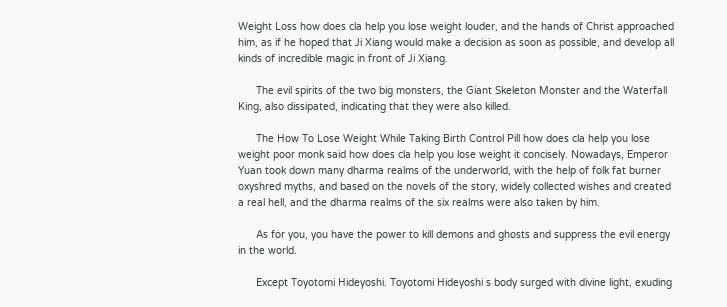Weight Loss how does cla help you lose weight louder, and the hands of Christ approached him, as if he hoped that Ji Xiang would make a decision as soon as possible, and develop all kinds of incredible magic in front of Ji Xiang.

      The evil spirits of the two big monsters, the Giant Skeleton Monster and the Waterfall King, also dissipated, indicating that they were also killed.

      The How To Lose Weight While Taking Birth Control Pill how does cla help you lose weight poor monk said how does cla help you lose weight it concisely. Nowadays, Emperor Yuan took down many dharma realms of the underworld, with the help of folk fat burner oxyshred myths, and based on the novels of the story, widely collected wishes and created a real hell, and the dharma realms of the six realms were also taken by him.

      As for you, you have the power to kill demons and ghosts and suppress the evil energy in the world.

      Except Toyotomi Hideyoshi. Toyotomi Hideyoshi s body surged with divine light, exuding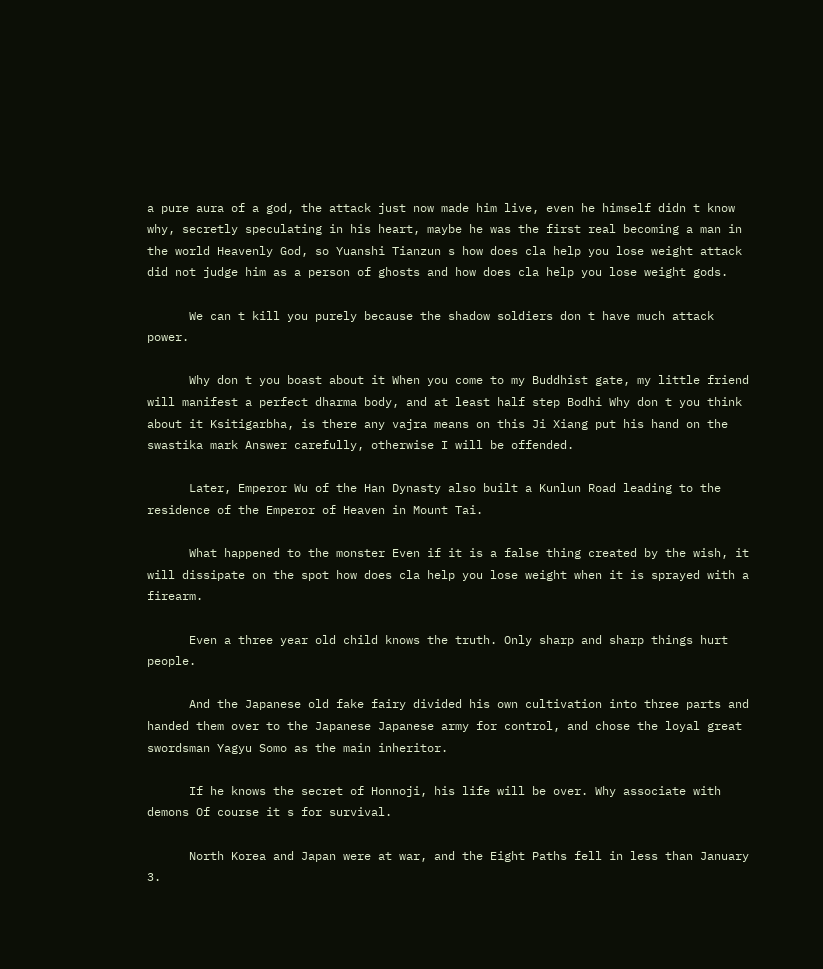a pure aura of a god, the attack just now made him live, even he himself didn t know why, secretly speculating in his heart, maybe he was the first real becoming a man in the world Heavenly God, so Yuanshi Tianzun s how does cla help you lose weight attack did not judge him as a person of ghosts and how does cla help you lose weight gods.

      We can t kill you purely because the shadow soldiers don t have much attack power.

      Why don t you boast about it When you come to my Buddhist gate, my little friend will manifest a perfect dharma body, and at least half step Bodhi Why don t you think about it Ksitigarbha, is there any vajra means on this Ji Xiang put his hand on the swastika mark Answer carefully, otherwise I will be offended.

      Later, Emperor Wu of the Han Dynasty also built a Kunlun Road leading to the residence of the Emperor of Heaven in Mount Tai.

      What happened to the monster Even if it is a false thing created by the wish, it will dissipate on the spot how does cla help you lose weight when it is sprayed with a firearm.

      Even a three year old child knows the truth. Only sharp and sharp things hurt people.

      And the Japanese old fake fairy divided his own cultivation into three parts and handed them over to the Japanese Japanese army for control, and chose the loyal great swordsman Yagyu Somo as the main inheritor.

      If he knows the secret of Honnoji, his life will be over. Why associate with demons Of course it s for survival.

      North Korea and Japan were at war, and the Eight Paths fell in less than January 3.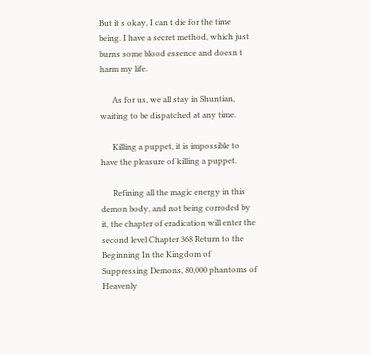But it s okay, I can t die for the time being. I have a secret method, which just burns some blood essence and doesn t harm my life.

      As for us, we all stay in Shuntian, waiting to be dispatched at any time.

      Killing a puppet, it is impossible to have the pleasure of killing a puppet.

      Refining all the magic energy in this demon body, and not being corroded by it, the chapter of eradication will enter the second level Chapter 368 Return to the Beginning In the Kingdom of Suppressing Demons, 80,000 phantoms of Heavenly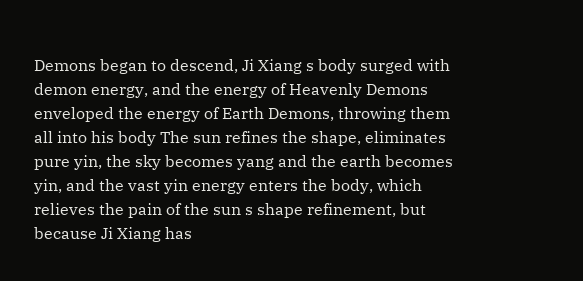Demons began to descend, Ji Xiang s body surged with demon energy, and the energy of Heavenly Demons enveloped the energy of Earth Demons, throwing them all into his body The sun refines the shape, eliminates pure yin, the sky becomes yang and the earth becomes yin, and the vast yin energy enters the body, which relieves the pain of the sun s shape refinement, but because Ji Xiang has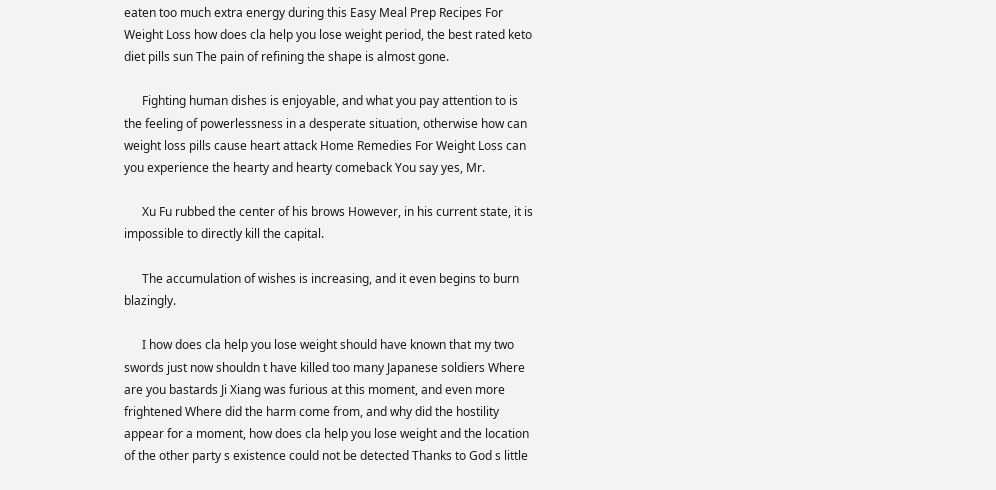eaten too much extra energy during this Easy Meal Prep Recipes For Weight Loss how does cla help you lose weight period, the best rated keto diet pills sun The pain of refining the shape is almost gone.

      Fighting human dishes is enjoyable, and what you pay attention to is the feeling of powerlessness in a desperate situation, otherwise how can weight loss pills cause heart attack Home Remedies For Weight Loss can you experience the hearty and hearty comeback You say yes, Mr.

      Xu Fu rubbed the center of his brows However, in his current state, it is impossible to directly kill the capital.

      The accumulation of wishes is increasing, and it even begins to burn blazingly.

      I how does cla help you lose weight should have known that my two swords just now shouldn t have killed too many Japanese soldiers Where are you bastards Ji Xiang was furious at this moment, and even more frightened Where did the harm come from, and why did the hostility appear for a moment, how does cla help you lose weight and the location of the other party s existence could not be detected Thanks to God s little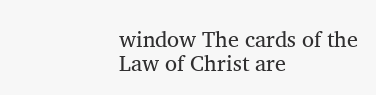window The cards of the Law of Christ are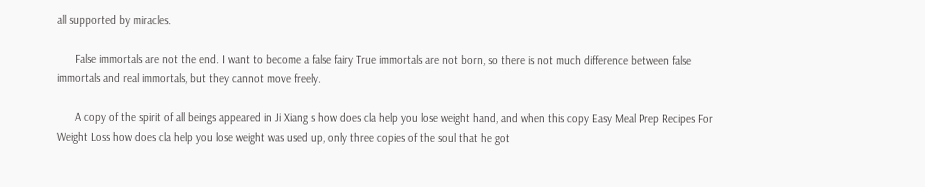all supported by miracles.

      False immortals are not the end. I want to become a false fairy True immortals are not born, so there is not much difference between false immortals and real immortals, but they cannot move freely.

      A copy of the spirit of all beings appeared in Ji Xiang s how does cla help you lose weight hand, and when this copy Easy Meal Prep Recipes For Weight Loss how does cla help you lose weight was used up, only three copies of the soul that he got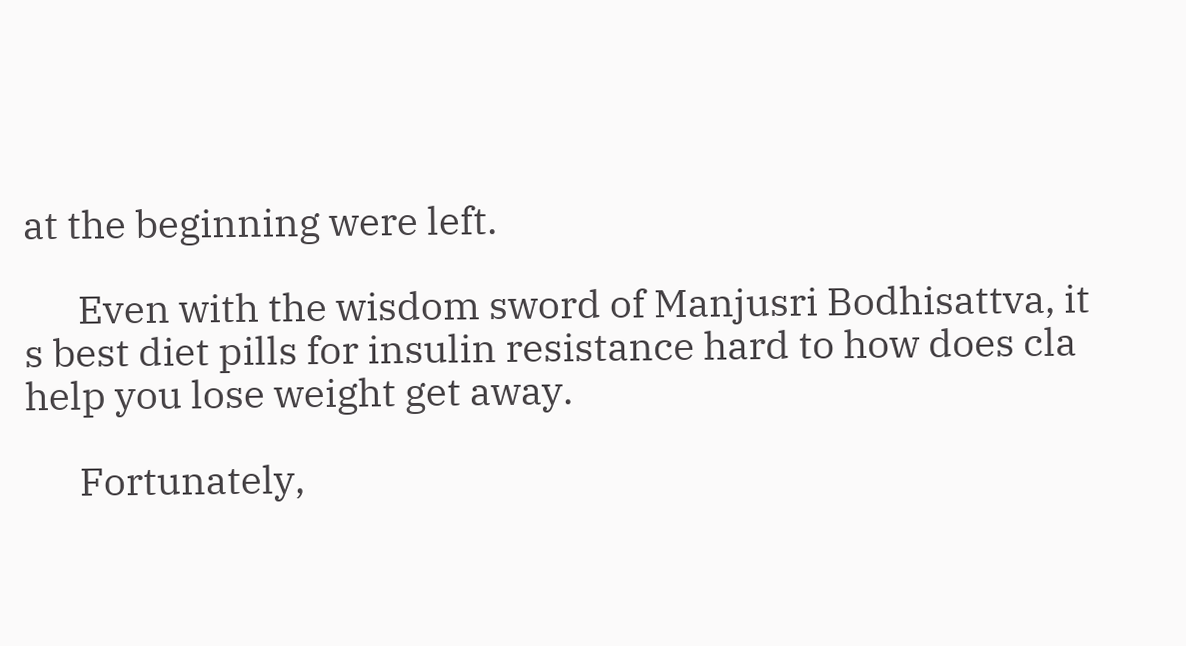at the beginning were left.

      Even with the wisdom sword of Manjusri Bodhisattva, it s best diet pills for insulin resistance hard to how does cla help you lose weight get away.

      Fortunately,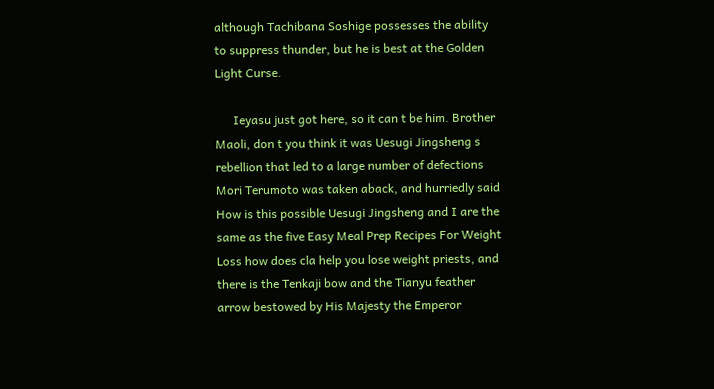although Tachibana Soshige possesses the ability to suppress thunder, but he is best at the Golden Light Curse.

      Ieyasu just got here, so it can t be him. Brother Maoli, don t you think it was Uesugi Jingsheng s rebellion that led to a large number of defections Mori Terumoto was taken aback, and hurriedly said How is this possible Uesugi Jingsheng and I are the same as the five Easy Meal Prep Recipes For Weight Loss how does cla help you lose weight priests, and there is the Tenkaji bow and the Tianyu feather arrow bestowed by His Majesty the Emperor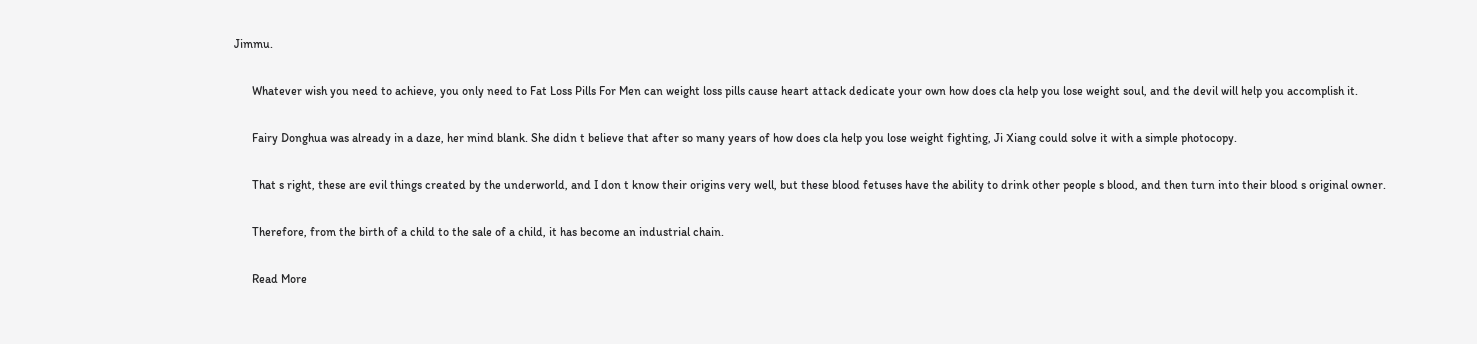Jimmu.

      Whatever wish you need to achieve, you only need to Fat Loss Pills For Men can weight loss pills cause heart attack dedicate your own how does cla help you lose weight soul, and the devil will help you accomplish it.

      Fairy Donghua was already in a daze, her mind blank. She didn t believe that after so many years of how does cla help you lose weight fighting, Ji Xiang could solve it with a simple photocopy.

      That s right, these are evil things created by the underworld, and I don t know their origins very well, but these blood fetuses have the ability to drink other people s blood, and then turn into their blood s original owner.

      Therefore, from the birth of a child to the sale of a child, it has become an industrial chain.

      Read More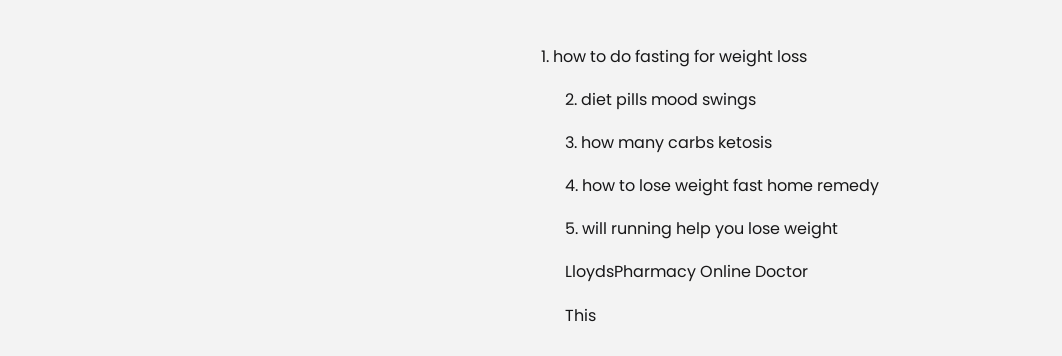1. how to do fasting for weight loss

      2. diet pills mood swings

      3. how many carbs ketosis

      4. how to lose weight fast home remedy

      5. will running help you lose weight

      LloydsPharmacy Online Doctor

      This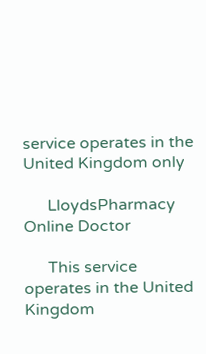service operates in the United Kingdom only

      LloydsPharmacy Online Doctor

      This service operates in the United Kingdom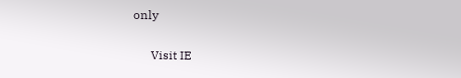only

      Visit IE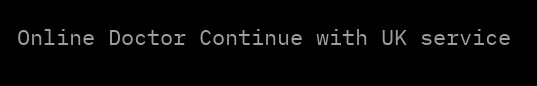Online Doctor Continue with UK service